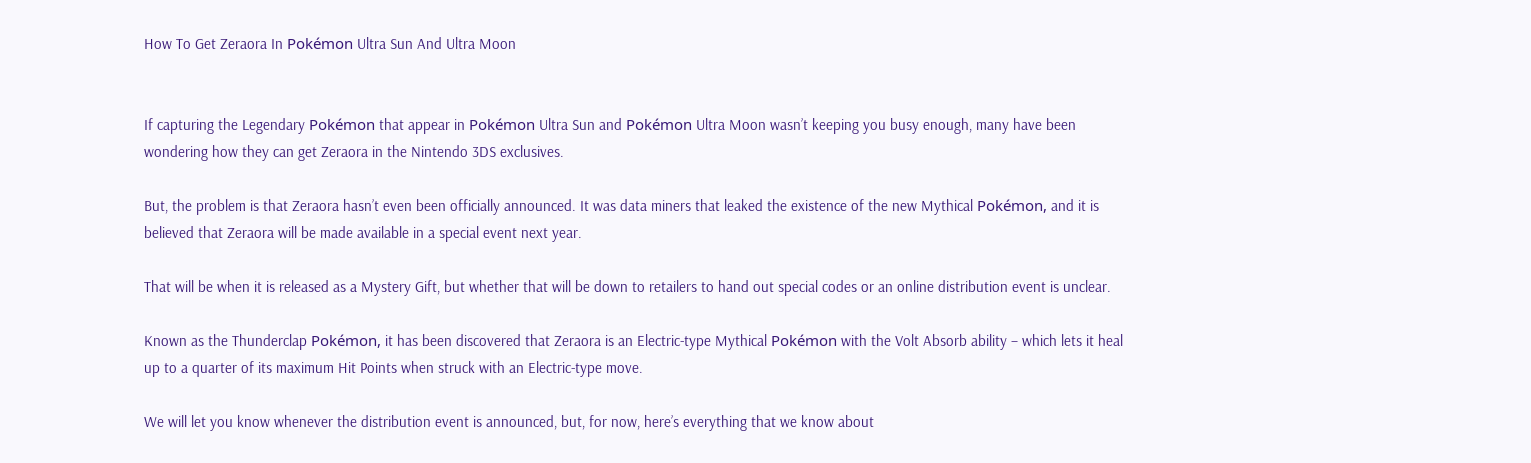How To Get Zeraora In Pokémon Ultra Sun And Ultra Moon


If capturing the Legendary Pokémon that appear in Pokémon Ultra Sun and Pokémon Ultra Moon wasn’t keeping you busy enough, many have been wondering how they can get Zeraora in the Nintendo 3DS exclusives.

But, the problem is that Zeraora hasn’t even been officially announced. It was data miners that leaked the existence of the new Mythical Pokémon, and it is believed that Zeraora will be made available in a special event next year.

That will be when it is released as a Mystery Gift, but whether that will be down to retailers to hand out special codes or an online distribution event is unclear.

Known as the Thunderclap Pokémon, it has been discovered that Zeraora is an Electric-type Mythical Pokémon with the Volt Absorb ability – which lets it heal up to a quarter of its maximum Hit Points when struck with an Electric-type move.

We will let you know whenever the distribution event is announced, but, for now, here’s everything that we know about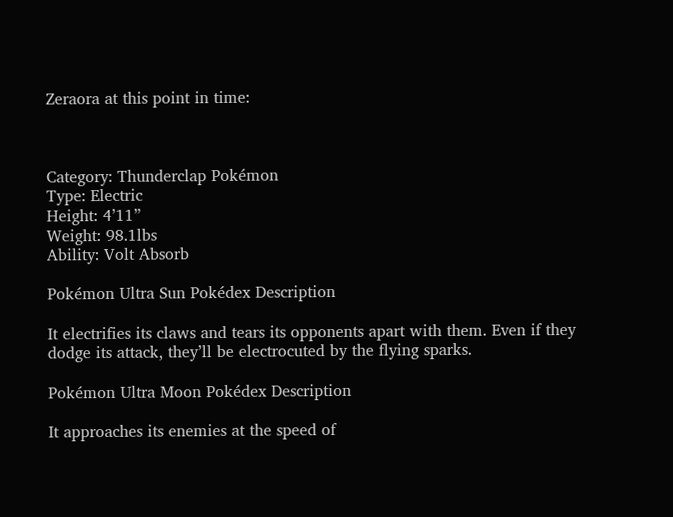Zeraora at this point in time:



Category: Thunderclap Pokémon
Type: Electric
Height: 4’11”
Weight: 98.1lbs
Ability: Volt Absorb

Pokémon Ultra Sun Pokédex Description

It electrifies its claws and tears its opponents apart with them. Even if they dodge its attack, they’ll be electrocuted by the flying sparks.

Pokémon Ultra Moon Pokédex Description

It approaches its enemies at the speed of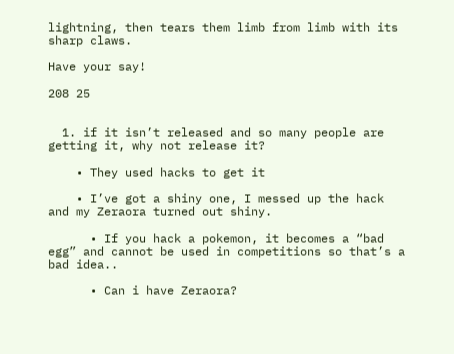lightning, then tears them limb from limb with its sharp claws.

Have your say!

208 25


  1. if it isn’t released and so many people are getting it, why not release it?

    • They used hacks to get it

    • I’ve got a shiny one, I messed up the hack and my Zeraora turned out shiny.

      • If you hack a pokemon, it becomes a “bad egg” and cannot be used in competitions so that’s a bad idea..

      • Can i have Zeraora?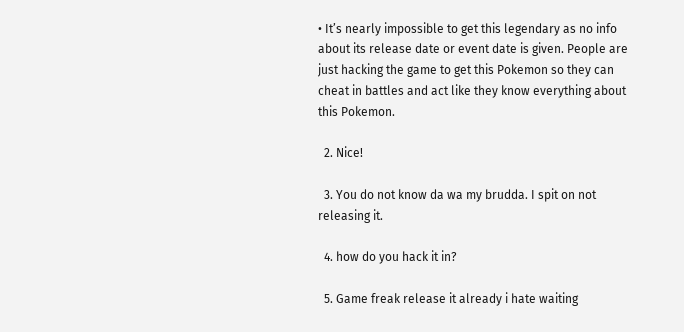• It’s nearly impossible to get this legendary as no info about its release date or event date is given. People are just hacking the game to get this Pokemon so they can cheat in battles and act like they know everything about this Pokemon.

  2. Nice!

  3. You do not know da wa my brudda. I spit on not releasing it.

  4. how do you hack it in?

  5. Game freak release it already i hate waiting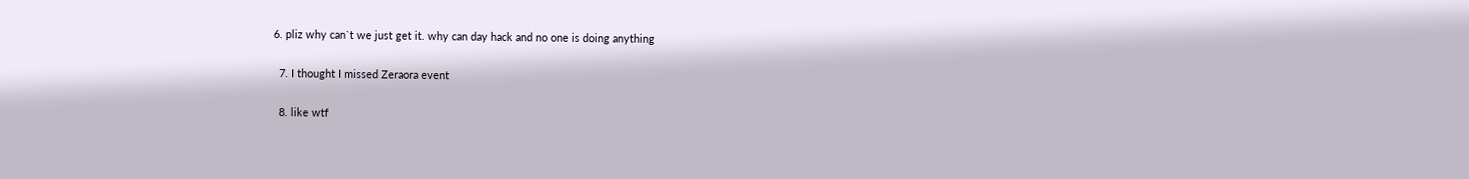6. pliz why can`t we just get it. why can day hack and no one is doing anything

  7. I thought I missed Zeraora event

  8. like wtf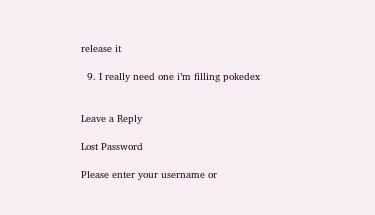release it

  9. I really need one i’m filling pokedex


Leave a Reply

Lost Password

Please enter your username or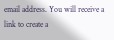email address. You will receive a link to create a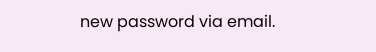new password via email.